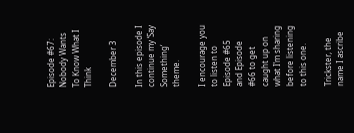Episode #67: Nobody Wants To Know What I Think

December 3

In this episode I continue my ‘Say Something‘ theme.

I encourage you to listen to Episode #65 and Episode #66 to get caught up on what I’m sharing before listening to this one.

Trickster, the name I ascribe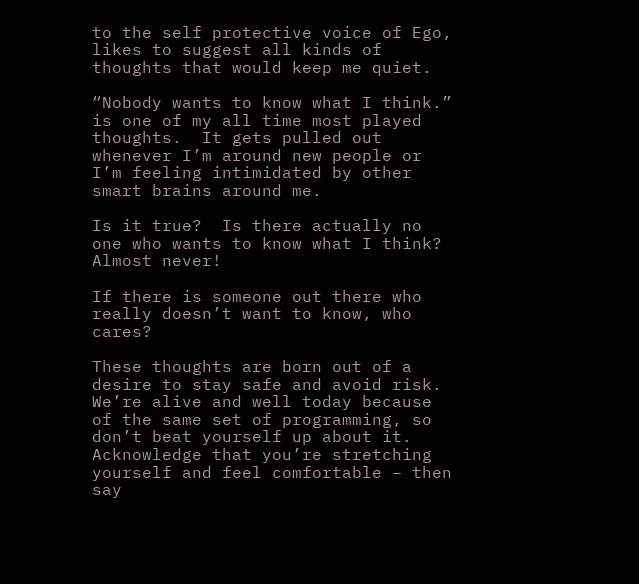to the self protective voice of Ego, likes to suggest all kinds of thoughts that would keep me quiet.

“Nobody wants to know what I think.” is one of my all time most played thoughts.  It gets pulled out whenever I’m around new people or I’m feeling intimidated by other smart brains around me.

Is it true?  Is there actually no one who wants to know what I think?  Almost never!

If there is someone out there who really doesn’t want to know, who cares?

These thoughts are born out of a desire to stay safe and avoid risk. We’re alive and well today because of the same set of programming, so don’t beat yourself up about it.  Acknowledge that you’re stretching yourself and feel comfortable – then say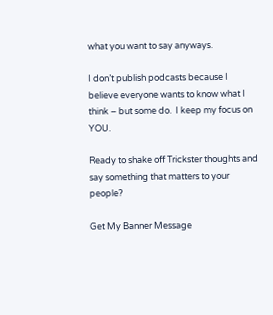what you want to say anyways.

I don’t publish podcasts because I believe everyone wants to know what I think – but some do.  I keep my focus on YOU.

Ready to shake off Trickster thoughts and say something that matters to your people?

Get My Banner Message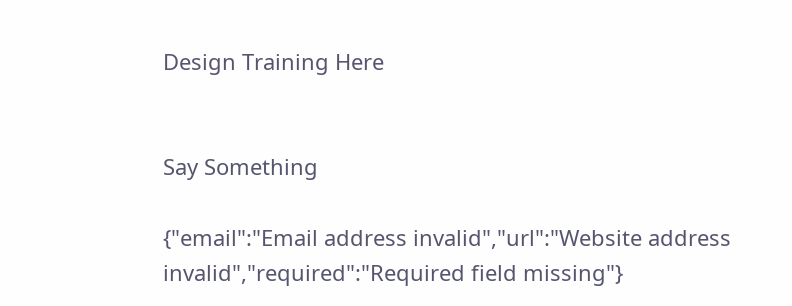Design Training Here


Say Something

{"email":"Email address invalid","url":"Website address invalid","required":"Required field missing"}